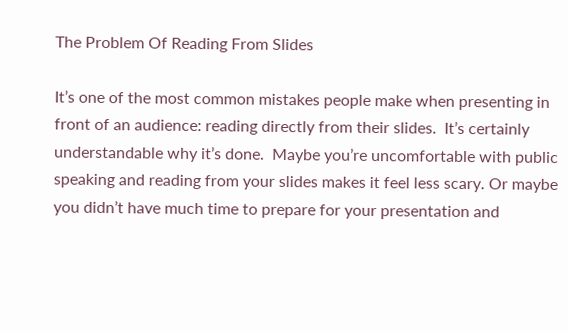The Problem Of Reading From Slides

It’s one of the most common mistakes people make when presenting in front of an audience: reading directly from their slides.  It’s certainly understandable why it’s done.  Maybe you’re uncomfortable with public speaking and reading from your slides makes it feel less scary. Or maybe you didn’t have much time to prepare for your presentation and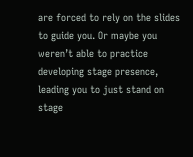are forced to rely on the slides to guide you. Or maybe you weren’t able to practice developing stage presence, leading you to just stand on stage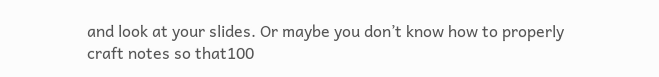and look at your slides. Or maybe you don’t know how to properly craft notes so that100